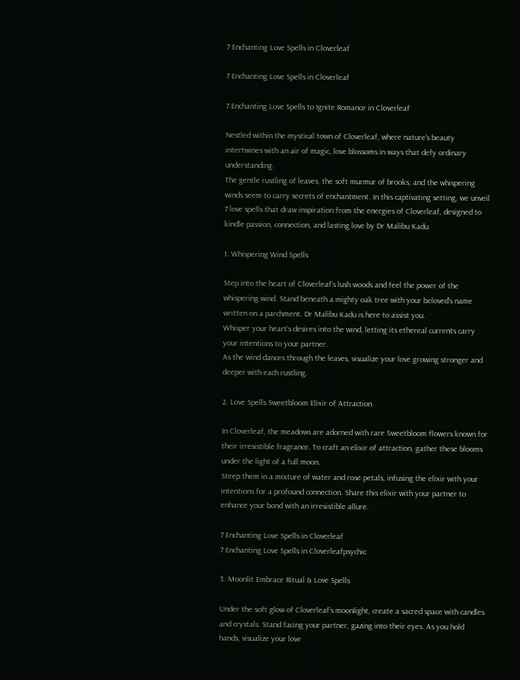7 Enchanting Love Spells in Cloverleaf

7 Enchanting Love Spells in Cloverleaf

7 Enchanting Love Spells to Ignite Romance in Cloverleaf

Nestled within the mystical town of Cloverleaf, where nature’s beauty intertwines with an air of magic, love blossoms in ways that defy ordinary understanding.
The gentle rustling of leaves, the soft murmur of brooks, and the whispering winds seem to carry secrets of enchantment. In this captivating setting, we unveil 7 love spells that draw inspiration from the energies of Cloverleaf, designed to kindle passion, connection, and lasting love by Dr Malibu Kadu.

1. Whispering Wind Spells

Step into the heart of Cloverleaf’s lush woods and feel the power of the whispering wind. Stand beneath a mighty oak tree with your beloved’s name written on a parchment. Dr Malibu Kadu is here to assist you.
Whisper your heart’s desires into the wind, letting its ethereal currents carry your intentions to your partner.
As the wind dances through the leaves, visualize your love growing stronger and deeper with each rustling.

2. Love Spells Sweetbloom Elixir of Attraction

In Cloverleaf, the meadows are adorned with rare Sweetbloom flowers known for their irresistible fragrance. To craft an elixir of attraction, gather these blooms under the light of a full moon.
Steep them in a mixture of water and rose petals, infusing the elixir with your intentions for a profound connection. Share this elixir with your partner to enhance your bond with an irresistible allure.

7 Enchanting Love Spells in Cloverleaf
7 Enchanting Love Spells in Cloverleafpsychic

3. Moonlit Embrace Ritual & Love Spells

Under the soft glow of Cloverleaf’s moonlight, create a sacred space with candles and crystals. Stand facing your partner, gazing into their eyes. As you hold hands, visualize your love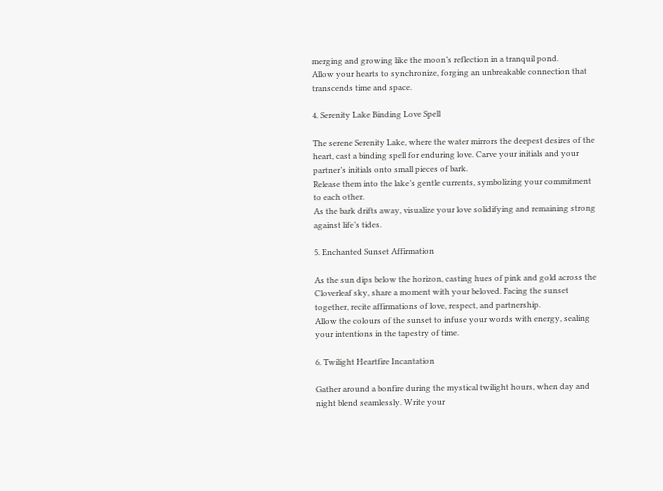merging and growing like the moon’s reflection in a tranquil pond.
Allow your hearts to synchronize, forging an unbreakable connection that transcends time and space.

4. Serenity Lake Binding Love Spell

The serene Serenity Lake, where the water mirrors the deepest desires of the heart, cast a binding spell for enduring love. Carve your initials and your partner’s initials onto small pieces of bark.
Release them into the lake’s gentle currents, symbolizing your commitment to each other.
As the bark drifts away, visualize your love solidifying and remaining strong against life’s tides.

5. Enchanted Sunset Affirmation

As the sun dips below the horizon, casting hues of pink and gold across the Cloverleaf sky, share a moment with your beloved. Facing the sunset together, recite affirmations of love, respect, and partnership.
Allow the colours of the sunset to infuse your words with energy, sealing your intentions in the tapestry of time.

6. Twilight Heartfire Incantation

Gather around a bonfire during the mystical twilight hours, when day and night blend seamlessly. Write your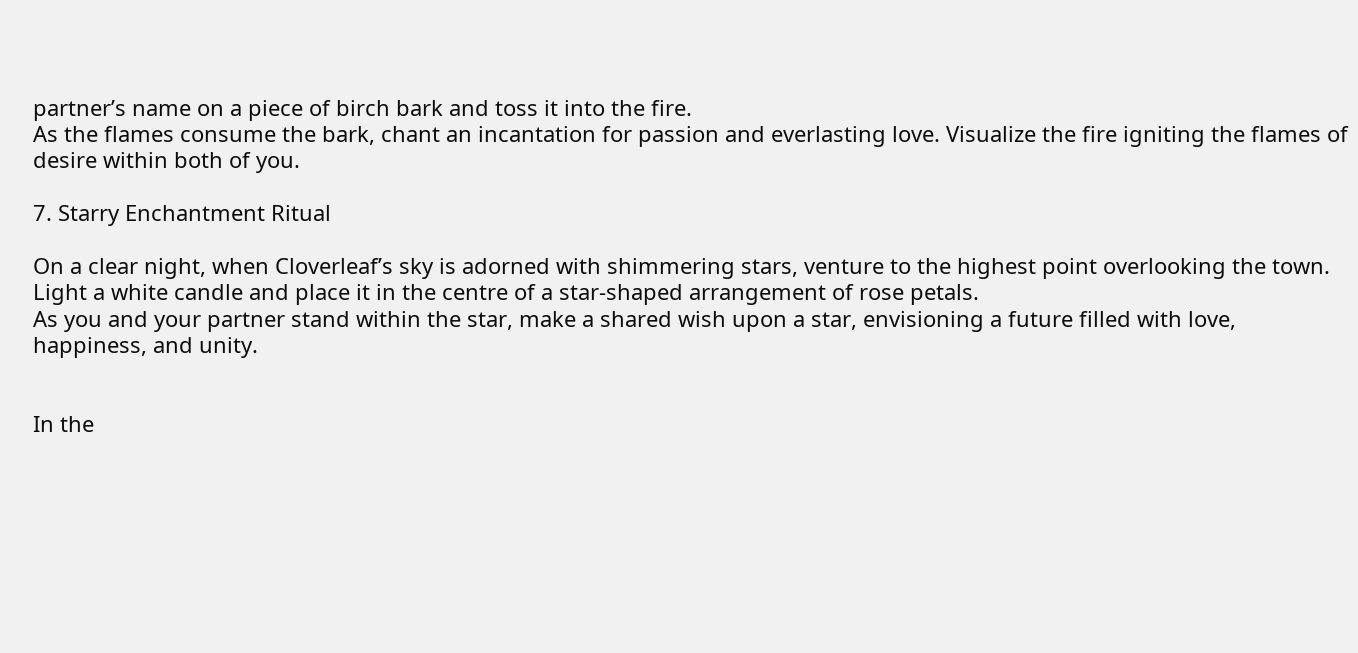partner’s name on a piece of birch bark and toss it into the fire.
As the flames consume the bark, chant an incantation for passion and everlasting love. Visualize the fire igniting the flames of desire within both of you.

7. Starry Enchantment Ritual

On a clear night, when Cloverleaf’s sky is adorned with shimmering stars, venture to the highest point overlooking the town. Light a white candle and place it in the centre of a star-shaped arrangement of rose petals.
As you and your partner stand within the star, make a shared wish upon a star, envisioning a future filled with love, happiness, and unity.


In the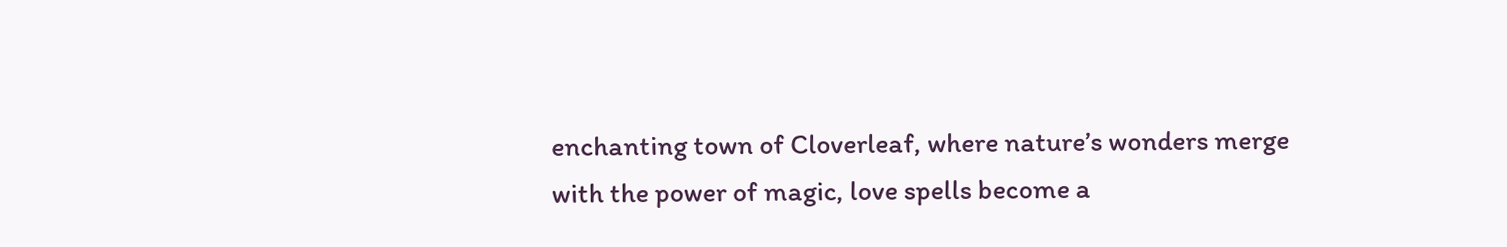enchanting town of Cloverleaf, where nature’s wonders merge with the power of magic, love spells become a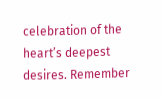celebration of the heart’s deepest desires. Remember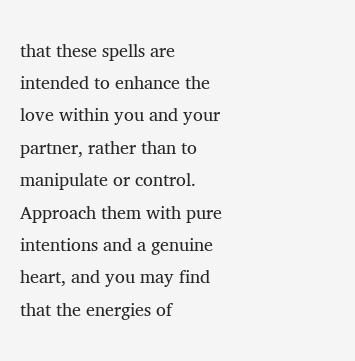that these spells are intended to enhance the love within you and your partner, rather than to manipulate or control.
Approach them with pure intentions and a genuine heart, and you may find that the energies of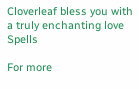Cloverleaf bless you with a truly enchanting love Spells

For more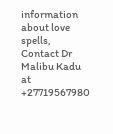information about love spells, Contact Dr Malibu Kadu at +27719567980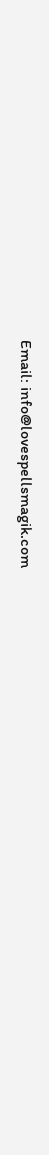Email: info@lovespellsmagik.com